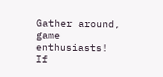Gather around, game enthusiasts! If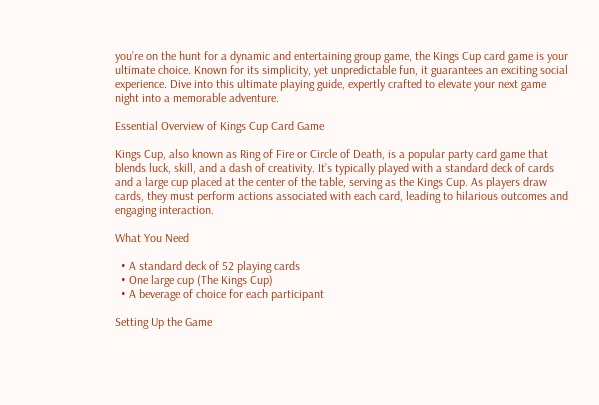you’re on the hunt for a dynamic and entertaining group game, the Kings Cup card game is your ultimate choice. Known for its simplicity, yet unpredictable fun, it guarantees an exciting social experience. Dive into this ultimate playing guide, expertly crafted to elevate your next game night into a memorable adventure.

Essential Overview of Kings Cup Card Game

Kings Cup, also known as Ring of Fire or Circle of Death, is a popular party card game that blends luck, skill, and a dash of creativity. It’s typically played with a standard deck of cards and a large cup placed at the center of the table, serving as the Kings Cup. As players draw cards, they must perform actions associated with each card, leading to hilarious outcomes and engaging interaction.

What You Need

  • A standard deck of 52 playing cards
  • One large cup (The Kings Cup)
  • A beverage of choice for each participant

Setting Up the Game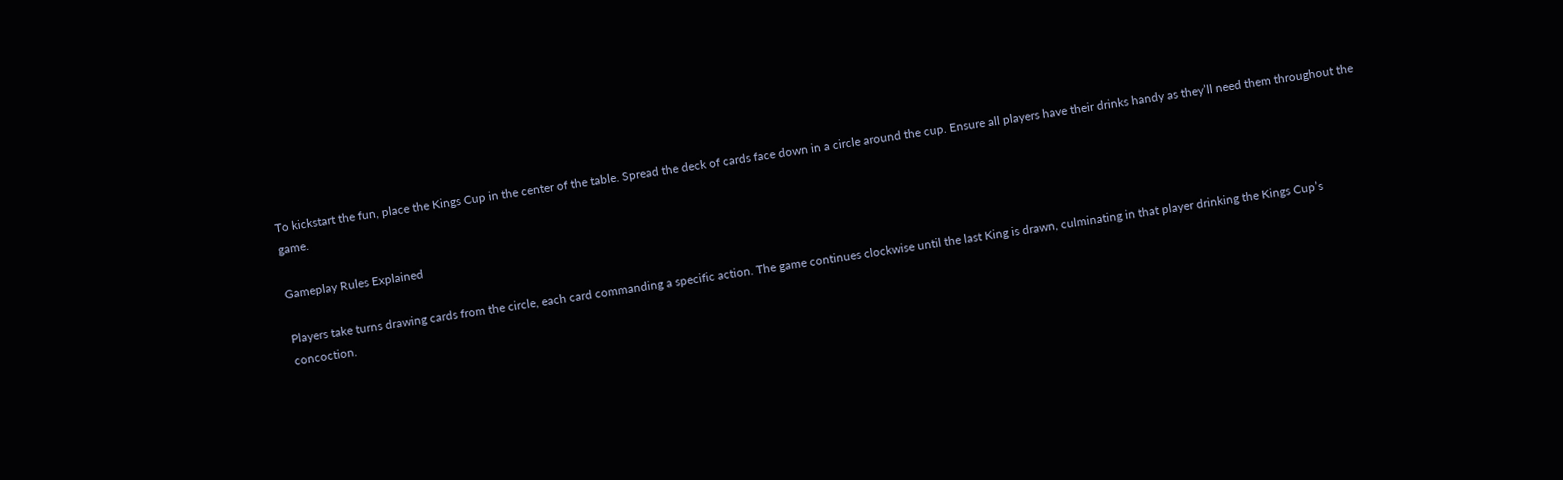To kickstart the fun, place the Kings Cup in the center of the table. Spread the deck of cards face down in a circle around the cup. Ensure all players have their drinks handy as they’ll need them throughout the game.

Gameplay Rules Explained

Players take turns drawing cards from the circle, each card commanding a specific action. The game continues clockwise until the last King is drawn, culminating in that player drinking the Kings Cup’s concoction.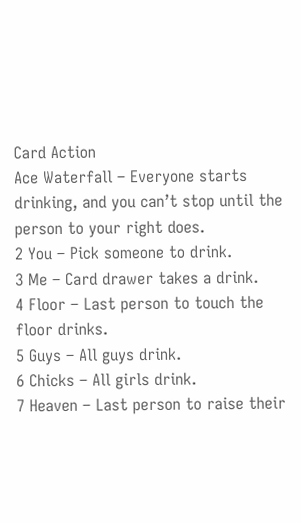Card Action
Ace Waterfall – Everyone starts drinking, and you can’t stop until the person to your right does.
2 You – Pick someone to drink.
3 Me – Card drawer takes a drink.
4 Floor – Last person to touch the floor drinks.
5 Guys – All guys drink.
6 Chicks – All girls drink.
7 Heaven – Last person to raise their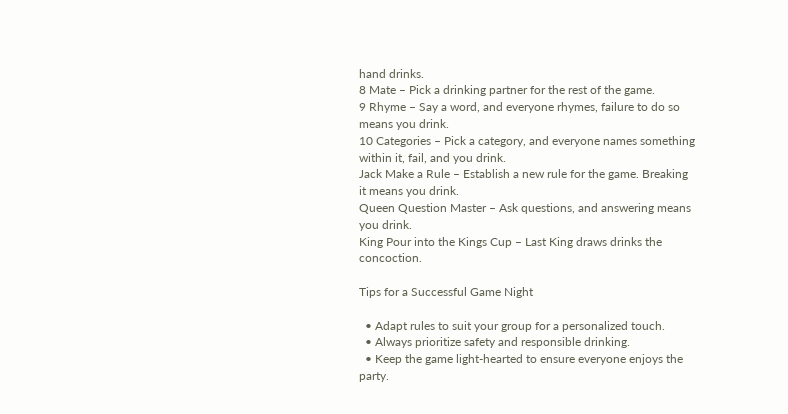hand drinks.
8 Mate – Pick a drinking partner for the rest of the game.
9 Rhyme – Say a word, and everyone rhymes, failure to do so means you drink.
10 Categories – Pick a category, and everyone names something within it, fail, and you drink.
Jack Make a Rule – Establish a new rule for the game. Breaking it means you drink.
Queen Question Master – Ask questions, and answering means you drink.
King Pour into the Kings Cup – Last King draws drinks the concoction.

Tips for a Successful Game Night

  • Adapt rules to suit your group for a personalized touch.
  • Always prioritize safety and responsible drinking.
  • Keep the game light-hearted to ensure everyone enjoys the party.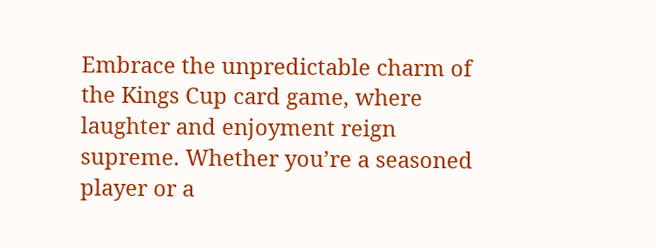Embrace the unpredictable charm of the Kings Cup card game, where laughter and enjoyment reign supreme. Whether you’re a seasoned player or a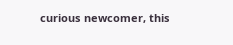curious newcomer, this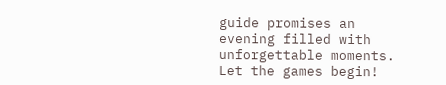guide promises an evening filled with unforgettable moments. Let the games begin!